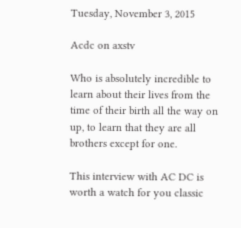Tuesday, November 3, 2015

Acdc on axstv

Who is absolutely incredible to learn about their lives from the time of their birth all the way on up, to learn that they are all brothers except for one.

This interview with AC DC is worth a watch for you classic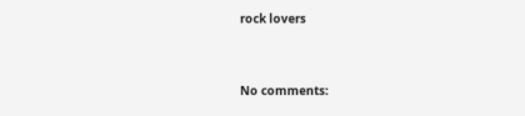rock lovers


No comments: